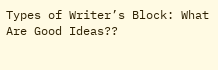Types of Writer’s Block: What Are Good Ideas??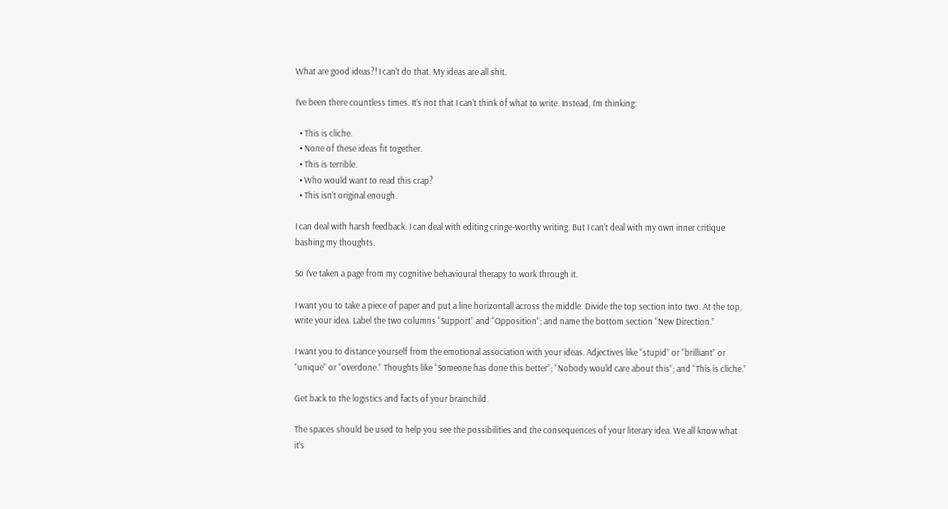What are good ideas?! I can’t do that. My ideas are all shit.

I’ve been there countless times. It’s not that I can’t think of what to write. Instead, I’m thinking:

  • This is cliche.
  • None of these ideas fit together.
  • This is terrible.
  • Who would want to read this crap?
  • This isn’t original enough.

I can deal with harsh feedback. I can deal with editing cringe-worthy writing. But I can’t deal with my own inner critique bashing my thoughts.

So I’ve taken a page from my cognitive behavioural therapy to work through it.

I want you to take a piece of paper and put a line horizontall across the middle. Divide the top section into two. At the top, write your idea. Label the two columns “Support” and “Opposition”; and name the bottom section “New Direction.”

I want you to distance yourself from the emotional association with your ideas. Adjectives like “stupid” or “brilliant” or “unique” or “overdone.” Thoughts like “Someone has done this better”; “Nobody would care about this”; and “This is cliche.”

Get back to the logistics and facts of your brainchild.

The spaces should be used to help you see the possibilities and the consequences of your literary idea. We all know what it’s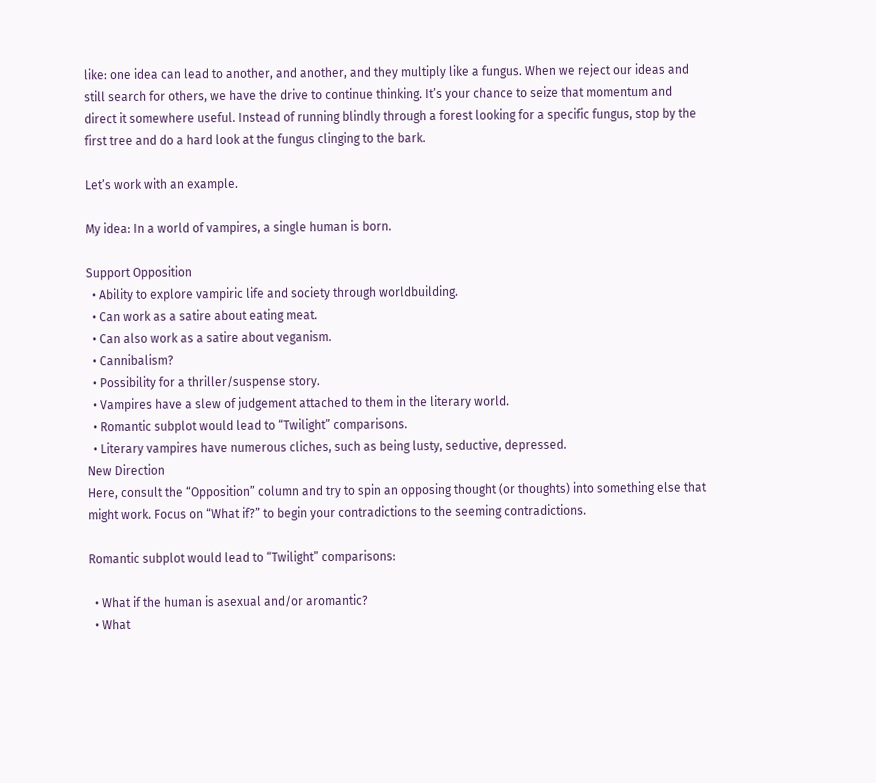like: one idea can lead to another, and another, and they multiply like a fungus. When we reject our ideas and still search for others, we have the drive to continue thinking. It’s your chance to seize that momentum and direct it somewhere useful. Instead of running blindly through a forest looking for a specific fungus, stop by the first tree and do a hard look at the fungus clinging to the bark.

Let’s work with an example.

My idea: In a world of vampires, a single human is born.

Support Opposition
  • Ability to explore vampiric life and society through worldbuilding.
  • Can work as a satire about eating meat.
  • Can also work as a satire about veganism.
  • Cannibalism?
  • Possibility for a thriller/suspense story.
  • Vampires have a slew of judgement attached to them in the literary world.
  • Romantic subplot would lead to “Twilight” comparisons.
  • Literary vampires have numerous cliches, such as being lusty, seductive, depressed.
New Direction
Here, consult the “Opposition” column and try to spin an opposing thought (or thoughts) into something else that might work. Focus on “What if?” to begin your contradictions to the seeming contradictions.

Romantic subplot would lead to “Twilight” comparisons:

  • What if the human is asexual and/or aromantic?
  • What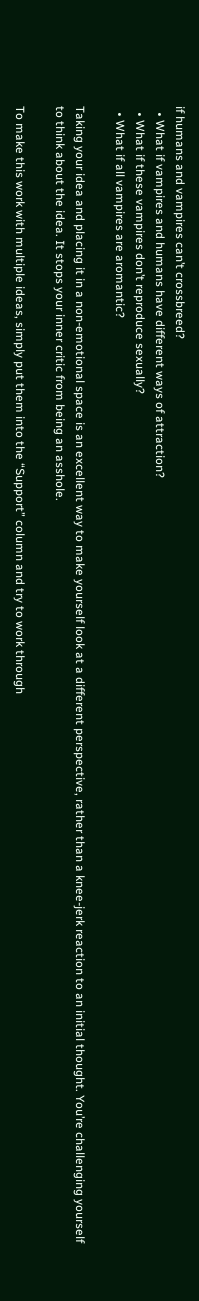if humans and vampires can’t crossbreed?
  • What if vampires and humans have different ways of attraction?
  • What if these vampires don’t reproduce sexually?
  • What if all vampires are aromantic?

Taking your idea and placing it in a non-emotional space is an excellent way to make yourself look at a different perspective, rather than a knee-jerk reaction to an initial thought. You’re challenging yourself to think about the idea. It stops your inner critic from being an asshole.

To make this work with multiple ideas, simply put them into the “Support” column and try to work through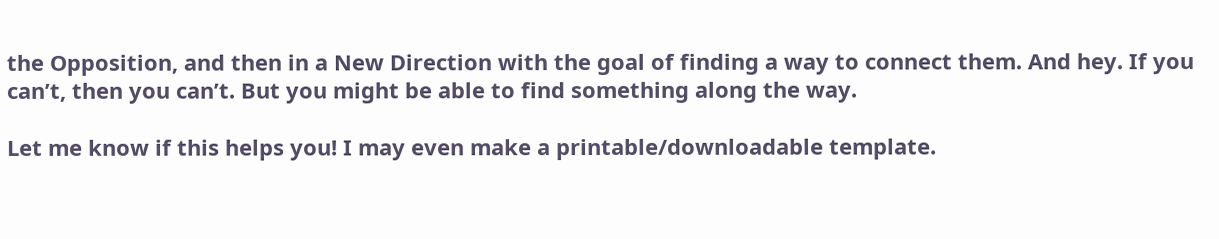the Opposition, and then in a New Direction with the goal of finding a way to connect them. And hey. If you can’t, then you can’t. But you might be able to find something along the way.

Let me know if this helps you! I may even make a printable/downloadable template.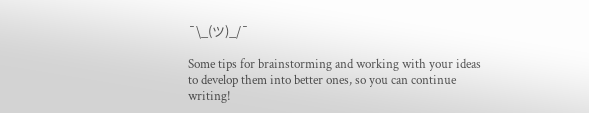¯\_(ツ)_/¯

Some tips for brainstorming and working with your ideas to develop them into better ones, so you can continue writing!